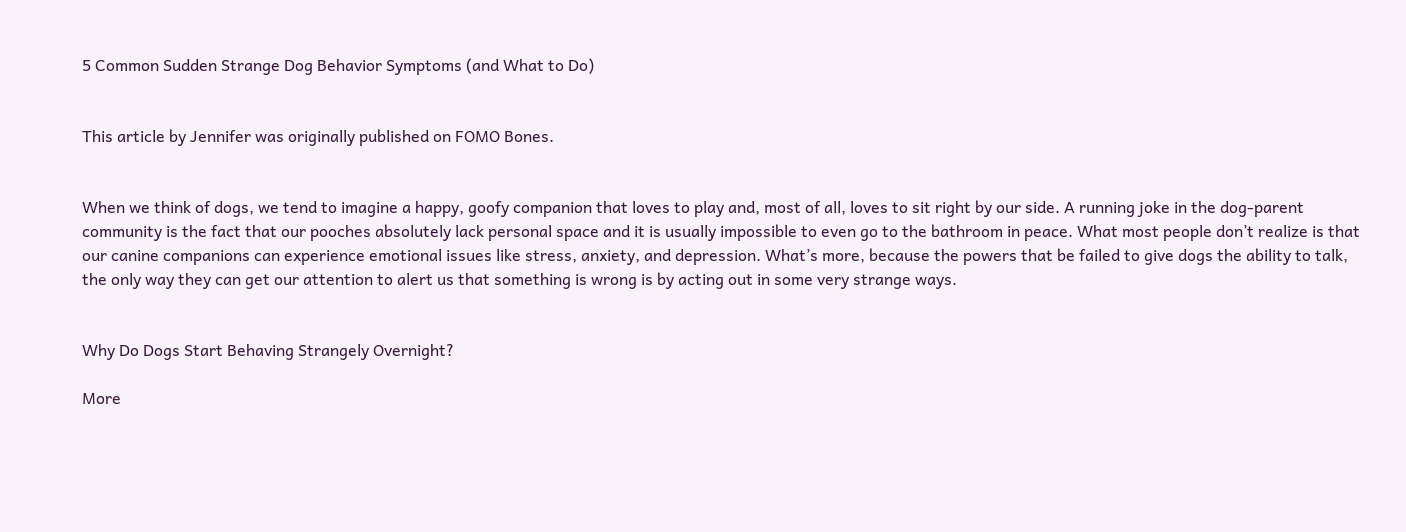5 Common Sudden Strange Dog Behavior Symptoms (and What to Do)


This article by Jennifer was originally published on FOMO Bones.


When we think of dogs, we tend to imagine a happy, goofy companion that loves to play and, most of all, loves to sit right by our side. A running joke in the dog-parent community is the fact that our pooches absolutely lack personal space and it is usually impossible to even go to the bathroom in peace. What most people don’t realize is that our canine companions can experience emotional issues like stress, anxiety, and depression. What’s more, because the powers that be failed to give dogs the ability to talk, the only way they can get our attention to alert us that something is wrong is by acting out in some very strange ways.


Why Do Dogs Start Behaving Strangely Overnight?

More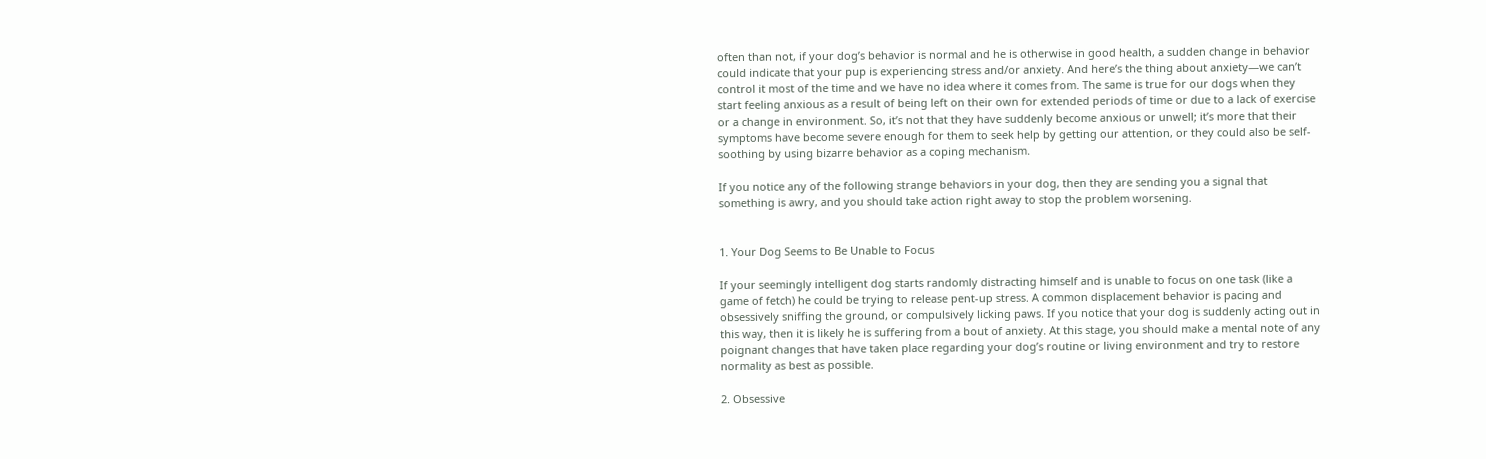often than not, if your dog’s behavior is normal and he is otherwise in good health, a sudden change in behavior could indicate that your pup is experiencing stress and/or anxiety. And here’s the thing about anxiety—we can’t control it most of the time and we have no idea where it comes from. The same is true for our dogs when they start feeling anxious as a result of being left on their own for extended periods of time or due to a lack of exercise or a change in environment. So, it’s not that they have suddenly become anxious or unwell; it’s more that their symptoms have become severe enough for them to seek help by getting our attention, or they could also be self-soothing by using bizarre behavior as a coping mechanism.

If you notice any of the following strange behaviors in your dog, then they are sending you a signal that something is awry, and you should take action right away to stop the problem worsening.


1. Your Dog Seems to Be Unable to Focus

If your seemingly intelligent dog starts randomly distracting himself and is unable to focus on one task (like a game of fetch) he could be trying to release pent-up stress. A common displacement behavior is pacing and obsessively sniffing the ground, or compulsively licking paws. If you notice that your dog is suddenly acting out in this way, then it is likely he is suffering from a bout of anxiety. At this stage, you should make a mental note of any poignant changes that have taken place regarding your dog’s routine or living environment and try to restore normality as best as possible.

2. Obsessive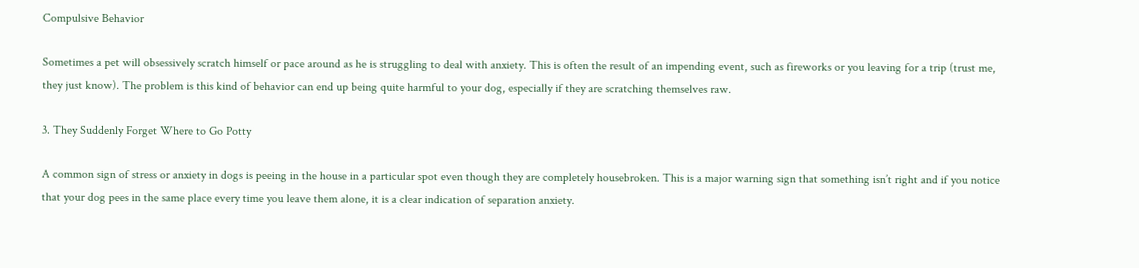Compulsive Behavior

Sometimes a pet will obsessively scratch himself or pace around as he is struggling to deal with anxiety. This is often the result of an impending event, such as fireworks or you leaving for a trip (trust me, they just know). The problem is this kind of behavior can end up being quite harmful to your dog, especially if they are scratching themselves raw.

3. They Suddenly Forget Where to Go Potty

A common sign of stress or anxiety in dogs is peeing in the house in a particular spot even though they are completely housebroken. This is a major warning sign that something isn’t right and if you notice that your dog pees in the same place every time you leave them alone, it is a clear indication of separation anxiety.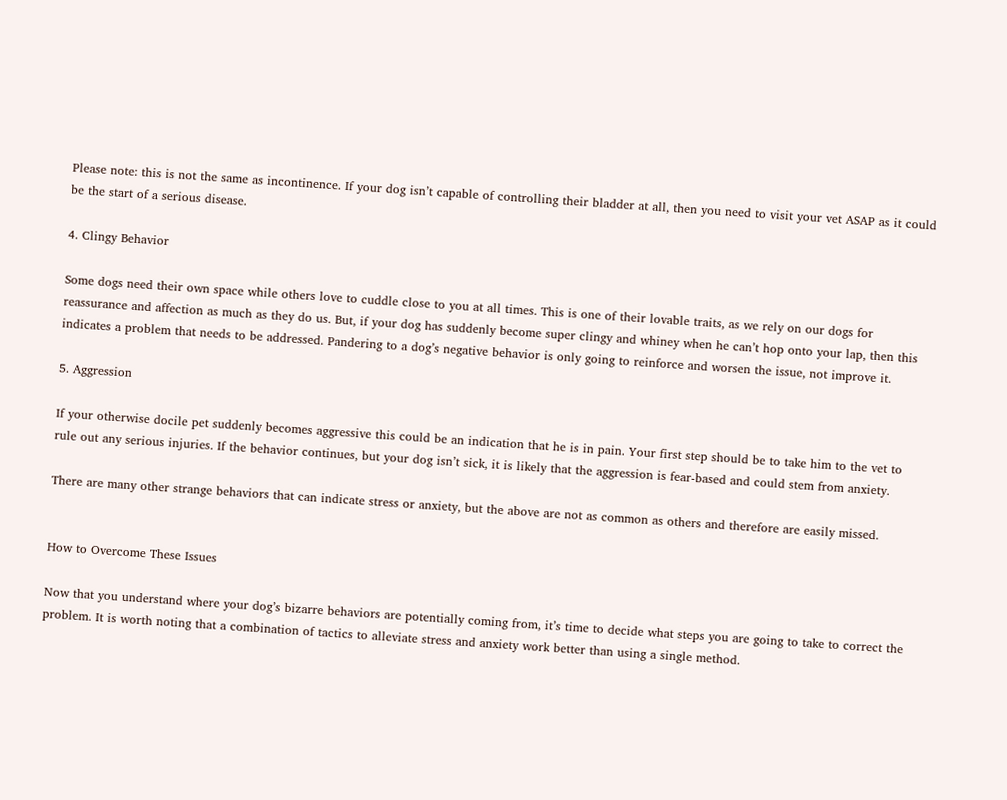Please note: this is not the same as incontinence. If your dog isn’t capable of controlling their bladder at all, then you need to visit your vet ASAP as it could be the start of a serious disease.

4. Clingy Behavior

Some dogs need their own space while others love to cuddle close to you at all times. This is one of their lovable traits, as we rely on our dogs for reassurance and affection as much as they do us. But, if your dog has suddenly become super clingy and whiney when he can’t hop onto your lap, then this indicates a problem that needs to be addressed. Pandering to a dog’s negative behavior is only going to reinforce and worsen the issue, not improve it.

5. Aggression

If your otherwise docile pet suddenly becomes aggressive this could be an indication that he is in pain. Your first step should be to take him to the vet to rule out any serious injuries. If the behavior continues, but your dog isn’t sick, it is likely that the aggression is fear-based and could stem from anxiety.

There are many other strange behaviors that can indicate stress or anxiety, but the above are not as common as others and therefore are easily missed.


How to Overcome These Issues

Now that you understand where your dog’s bizarre behaviors are potentially coming from, it’s time to decide what steps you are going to take to correct the problem. It is worth noting that a combination of tactics to alleviate stress and anxiety work better than using a single method.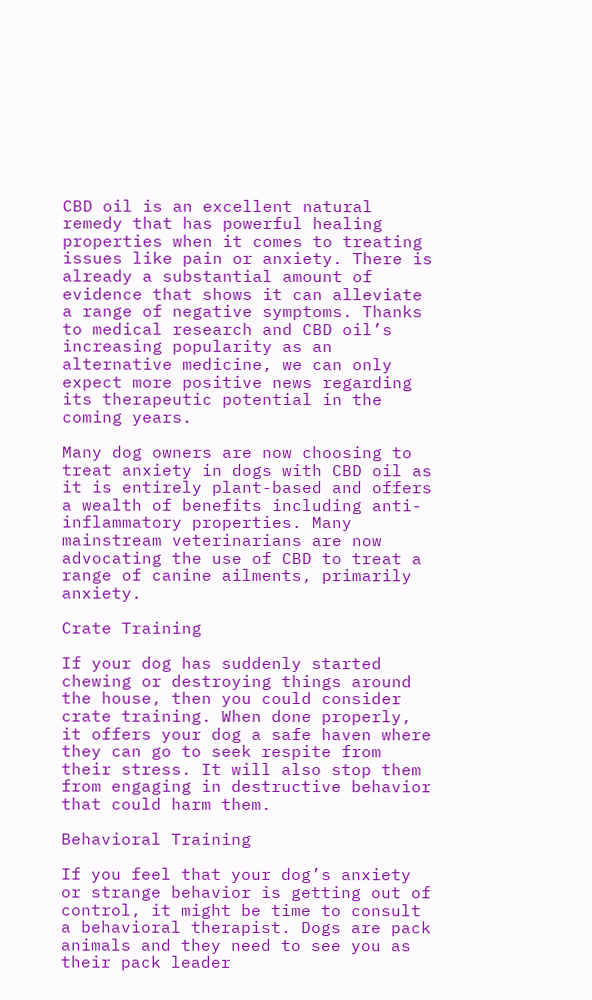CBD oil is an excellent natural remedy that has powerful healing properties when it comes to treating issues like pain or anxiety. There is already a substantial amount of evidence that shows it can alleviate a range of negative symptoms. Thanks to medical research and CBD oil’s increasing popularity as an alternative medicine, we can only expect more positive news regarding its therapeutic potential in the coming years.

Many dog owners are now choosing to treat anxiety in dogs with CBD oil as it is entirely plant-based and offers a wealth of benefits including anti-inflammatory properties. Many mainstream veterinarians are now advocating the use of CBD to treat a range of canine ailments, primarily anxiety.

Crate Training

If your dog has suddenly started chewing or destroying things around the house, then you could consider crate training. When done properly, it offers your dog a safe haven where they can go to seek respite from their stress. It will also stop them from engaging in destructive behavior that could harm them.

Behavioral Training

If you feel that your dog’s anxiety or strange behavior is getting out of control, it might be time to consult a behavioral therapist. Dogs are pack animals and they need to see you as their pack leader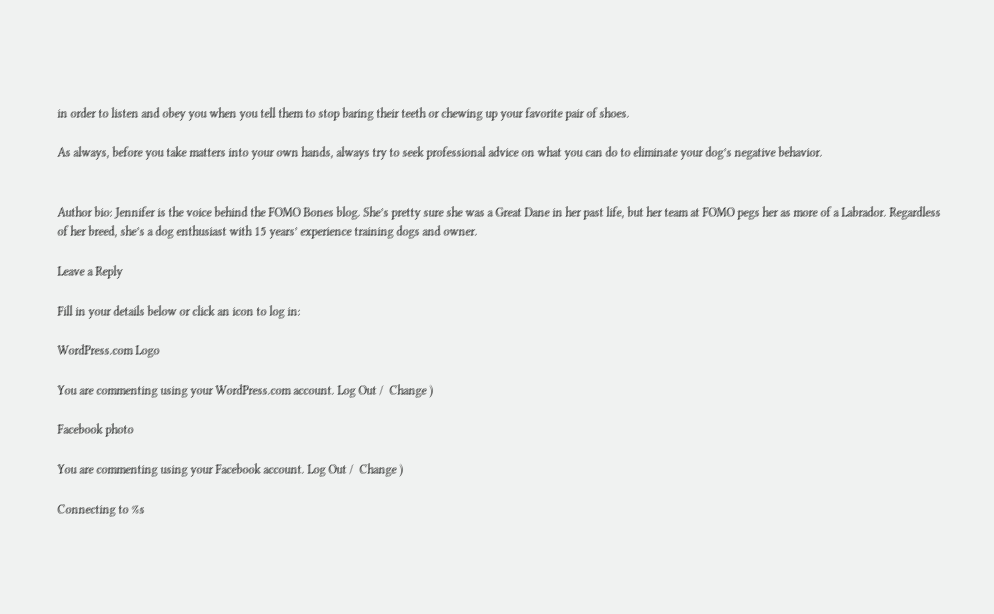in order to listen and obey you when you tell them to stop baring their teeth or chewing up your favorite pair of shoes.

As always, before you take matters into your own hands, always try to seek professional advice on what you can do to eliminate your dog’s negative behavior.


Author bio: Jennifer is the voice behind the FOMO Bones blog. She’s pretty sure she was a Great Dane in her past life, but her team at FOMO pegs her as more of a Labrador. Regardless of her breed, she’s a dog enthusiast with 15 years’ experience training dogs and owner.

Leave a Reply

Fill in your details below or click an icon to log in:

WordPress.com Logo

You are commenting using your WordPress.com account. Log Out /  Change )

Facebook photo

You are commenting using your Facebook account. Log Out /  Change )

Connecting to %s